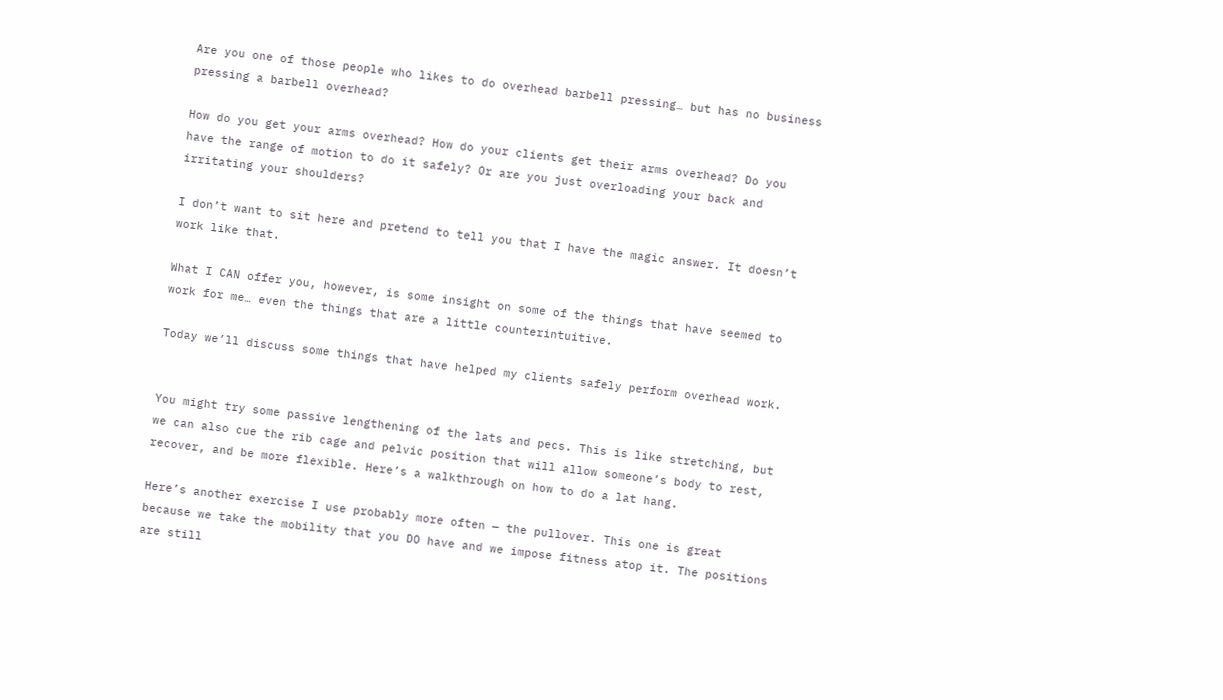Are you one of those people who likes to do overhead barbell pressing… but has no business pressing a barbell overhead?

How do you get your arms overhead? How do your clients get their arms overhead? Do you have the range of motion to do it safely? Or are you just overloading your back and irritating your shoulders?

I don’t want to sit here and pretend to tell you that I have the magic answer. It doesn’t work like that.

What I CAN offer you, however, is some insight on some of the things that have seemed to work for me… even the things that are a little counterintuitive.

Today we’ll discuss some things that have helped my clients safely perform overhead work.


You might try some passive lengthening of the lats and pecs. This is like stretching, but we can also cue the rib cage and pelvic position that will allow someone’s body to rest, recover, and be more flexible. Here’s a walkthrough on how to do a lat hang.

Here’s another exercise I use probably more often — the pullover. This one is great because we take the mobility that you DO have and we impose fitness atop it. The positions are still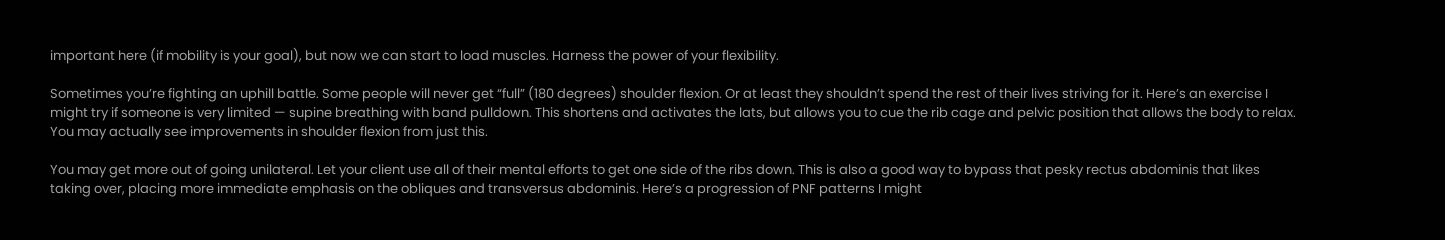important here (if mobility is your goal), but now we can start to load muscles. Harness the power of your flexibility.

Sometimes you’re fighting an uphill battle. Some people will never get “full” (180 degrees) shoulder flexion. Or at least they shouldn’t spend the rest of their lives striving for it. Here’s an exercise I might try if someone is very limited — supine breathing with band pulldown. This shortens and activates the lats, but allows you to cue the rib cage and pelvic position that allows the body to relax. You may actually see improvements in shoulder flexion from just this.

You may get more out of going unilateral. Let your client use all of their mental efforts to get one side of the ribs down. This is also a good way to bypass that pesky rectus abdominis that likes taking over, placing more immediate emphasis on the obliques and transversus abdominis. Here’s a progression of PNF patterns I might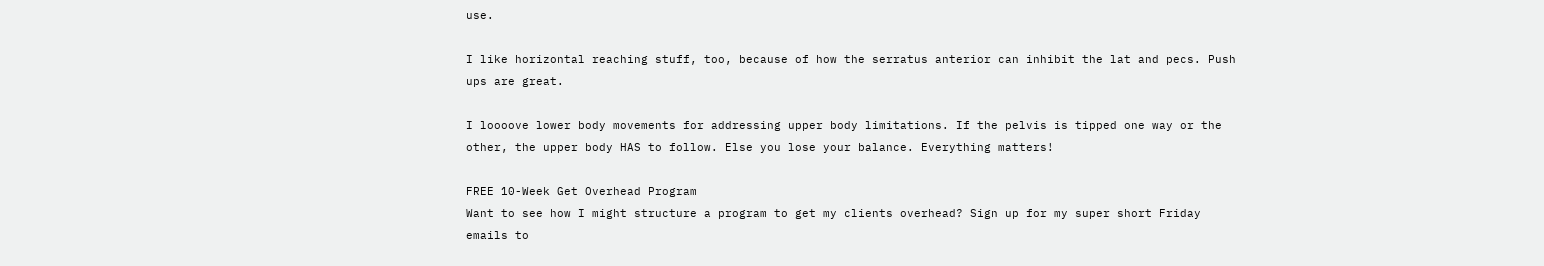use.

I like horizontal reaching stuff, too, because of how the serratus anterior can inhibit the lat and pecs. Push ups are great.

I loooove lower body movements for addressing upper body limitations. If the pelvis is tipped one way or the other, the upper body HAS to follow. Else you lose your balance. Everything matters!

FREE 10-Week Get Overhead Program
Want to see how I might structure a program to get my clients overhead? Sign up for my super short Friday emails to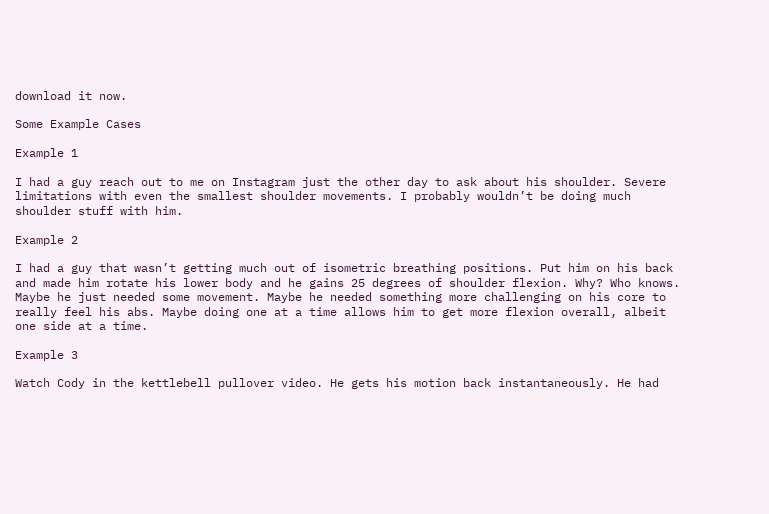download it now.

Some Example Cases

Example 1

I had a guy reach out to me on Instagram just the other day to ask about his shoulder. Severe limitations with even the smallest shoulder movements. I probably wouldn’t be doing much shoulder stuff with him.

Example 2

I had a guy that wasn’t getting much out of isometric breathing positions. Put him on his back and made him rotate his lower body and he gains 25 degrees of shoulder flexion. Why? Who knows. Maybe he just needed some movement. Maybe he needed something more challenging on his core to really feel his abs. Maybe doing one at a time allows him to get more flexion overall, albeit one side at a time.

Example 3

Watch Cody in the kettlebell pullover video. He gets his motion back instantaneously. He had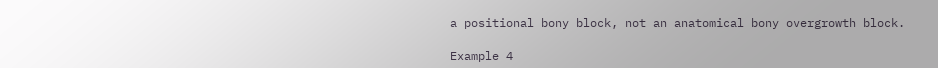a positional bony block, not an anatomical bony overgrowth block.

Example 4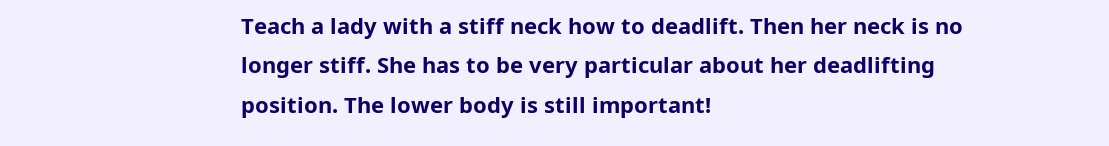Teach a lady with a stiff neck how to deadlift. Then her neck is no longer stiff. She has to be very particular about her deadlifting position. The lower body is still important!